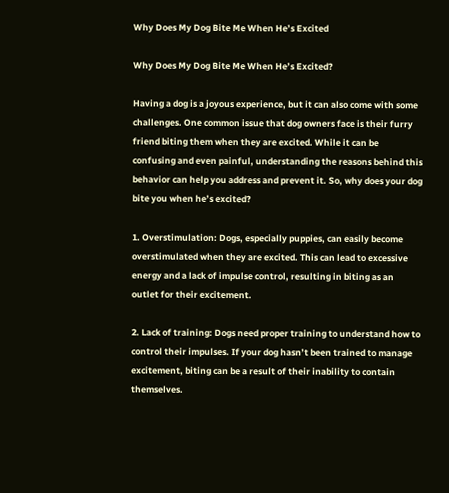Why Does My Dog Bite Me When He’s Excited

Why Does My Dog Bite Me When He’s Excited?

Having a dog is a joyous experience, but it can also come with some challenges. One common issue that dog owners face is their furry friend biting them when they are excited. While it can be confusing and even painful, understanding the reasons behind this behavior can help you address and prevent it. So, why does your dog bite you when he’s excited?

1. Overstimulation: Dogs, especially puppies, can easily become overstimulated when they are excited. This can lead to excessive energy and a lack of impulse control, resulting in biting as an outlet for their excitement.

2. Lack of training: Dogs need proper training to understand how to control their impulses. If your dog hasn’t been trained to manage excitement, biting can be a result of their inability to contain themselves.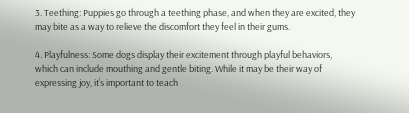3. Teething: Puppies go through a teething phase, and when they are excited, they may bite as a way to relieve the discomfort they feel in their gums.

4. Playfulness: Some dogs display their excitement through playful behaviors, which can include mouthing and gentle biting. While it may be their way of expressing joy, it’s important to teach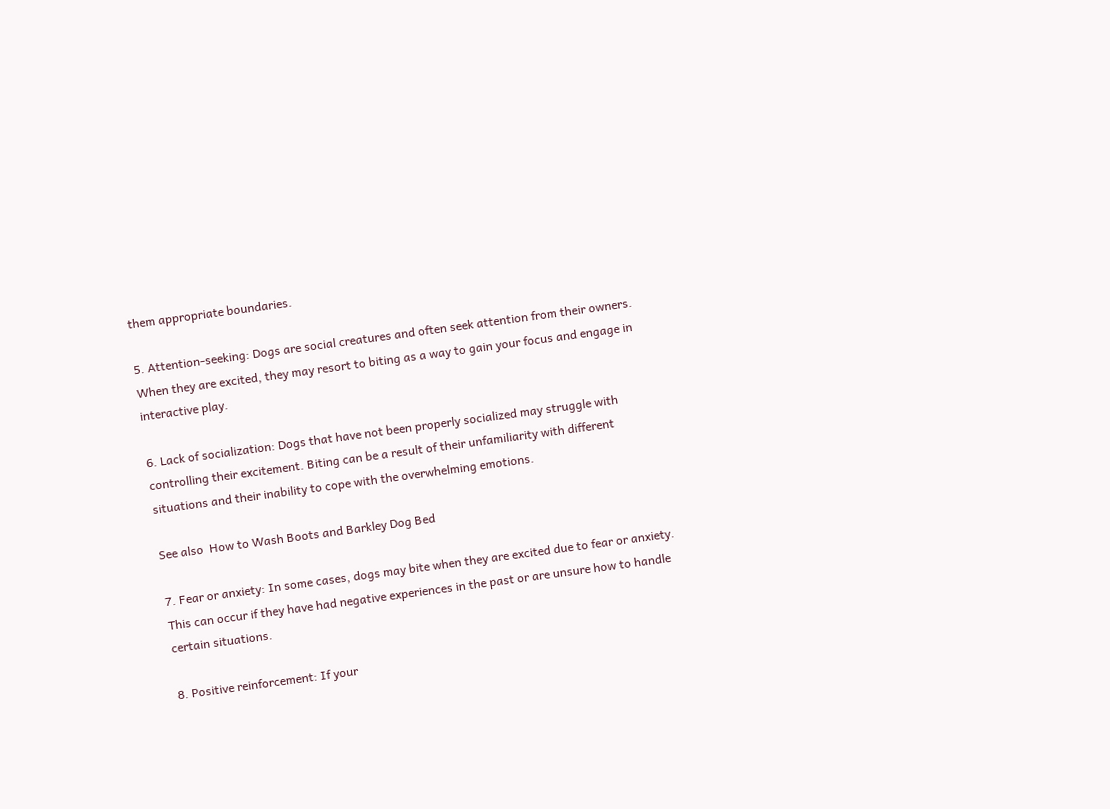them appropriate boundaries.

5. Attention-seeking: Dogs are social creatures and often seek attention from their owners. When they are excited, they may resort to biting as a way to gain your focus and engage in interactive play.

6. Lack of socialization: Dogs that have not been properly socialized may struggle with controlling their excitement. Biting can be a result of their unfamiliarity with different situations and their inability to cope with the overwhelming emotions.

See also  How to Wash Boots and Barkley Dog Bed

7. Fear or anxiety: In some cases, dogs may bite when they are excited due to fear or anxiety. This can occur if they have had negative experiences in the past or are unsure how to handle certain situations.

8. Positive reinforcement: If your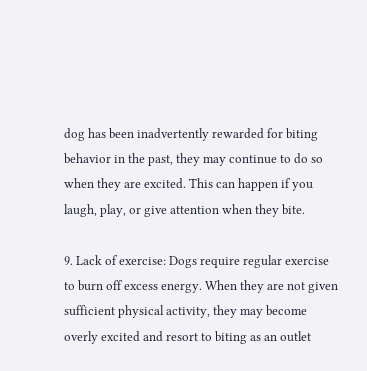dog has been inadvertently rewarded for biting behavior in the past, they may continue to do so when they are excited. This can happen if you laugh, play, or give attention when they bite.

9. Lack of exercise: Dogs require regular exercise to burn off excess energy. When they are not given sufficient physical activity, they may become overly excited and resort to biting as an outlet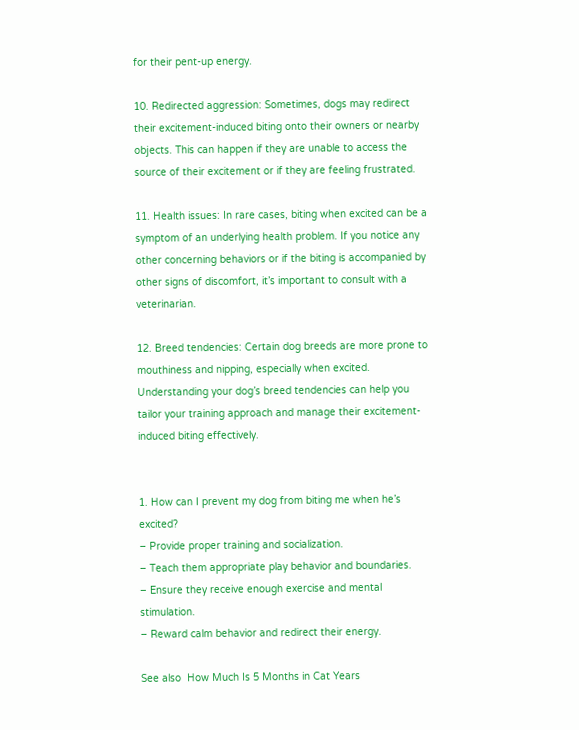for their pent-up energy.

10. Redirected aggression: Sometimes, dogs may redirect their excitement-induced biting onto their owners or nearby objects. This can happen if they are unable to access the source of their excitement or if they are feeling frustrated.

11. Health issues: In rare cases, biting when excited can be a symptom of an underlying health problem. If you notice any other concerning behaviors or if the biting is accompanied by other signs of discomfort, it’s important to consult with a veterinarian.

12. Breed tendencies: Certain dog breeds are more prone to mouthiness and nipping, especially when excited. Understanding your dog’s breed tendencies can help you tailor your training approach and manage their excitement-induced biting effectively.


1. How can I prevent my dog from biting me when he’s excited?
– Provide proper training and socialization.
– Teach them appropriate play behavior and boundaries.
– Ensure they receive enough exercise and mental stimulation.
– Reward calm behavior and redirect their energy.

See also  How Much Is 5 Months in Cat Years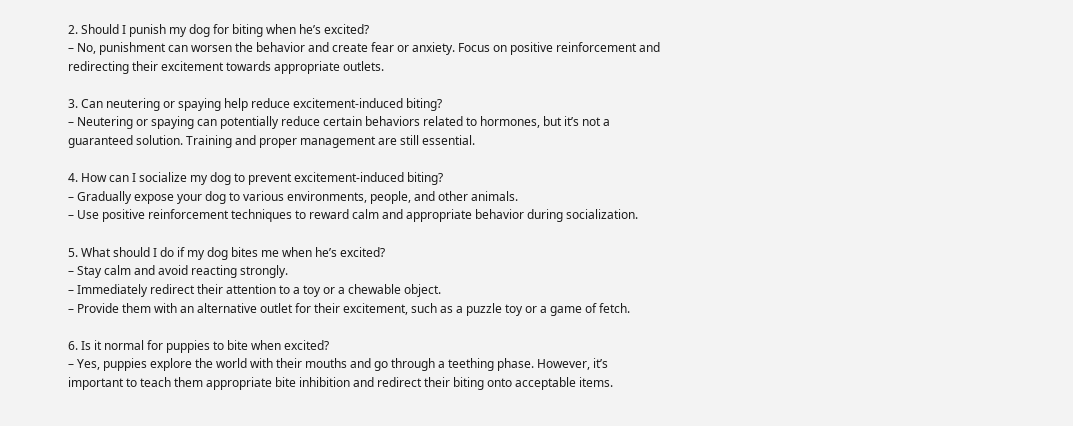2. Should I punish my dog for biting when he’s excited?
– No, punishment can worsen the behavior and create fear or anxiety. Focus on positive reinforcement and redirecting their excitement towards appropriate outlets.

3. Can neutering or spaying help reduce excitement-induced biting?
– Neutering or spaying can potentially reduce certain behaviors related to hormones, but it’s not a guaranteed solution. Training and proper management are still essential.

4. How can I socialize my dog to prevent excitement-induced biting?
– Gradually expose your dog to various environments, people, and other animals.
– Use positive reinforcement techniques to reward calm and appropriate behavior during socialization.

5. What should I do if my dog bites me when he’s excited?
– Stay calm and avoid reacting strongly.
– Immediately redirect their attention to a toy or a chewable object.
– Provide them with an alternative outlet for their excitement, such as a puzzle toy or a game of fetch.

6. Is it normal for puppies to bite when excited?
– Yes, puppies explore the world with their mouths and go through a teething phase. However, it’s important to teach them appropriate bite inhibition and redirect their biting onto acceptable items.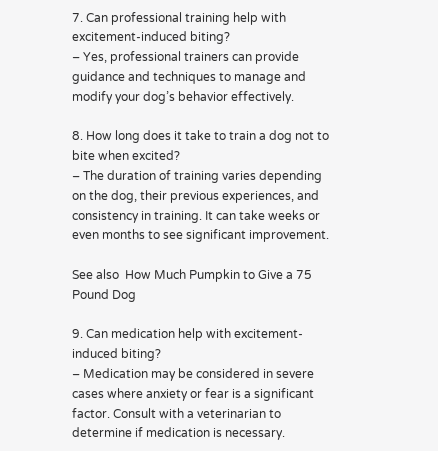7. Can professional training help with excitement-induced biting?
– Yes, professional trainers can provide guidance and techniques to manage and modify your dog’s behavior effectively.

8. How long does it take to train a dog not to bite when excited?
– The duration of training varies depending on the dog, their previous experiences, and consistency in training. It can take weeks or even months to see significant improvement.

See also  How Much Pumpkin to Give a 75 Pound Dog

9. Can medication help with excitement-induced biting?
– Medication may be considered in severe cases where anxiety or fear is a significant factor. Consult with a veterinarian to determine if medication is necessary.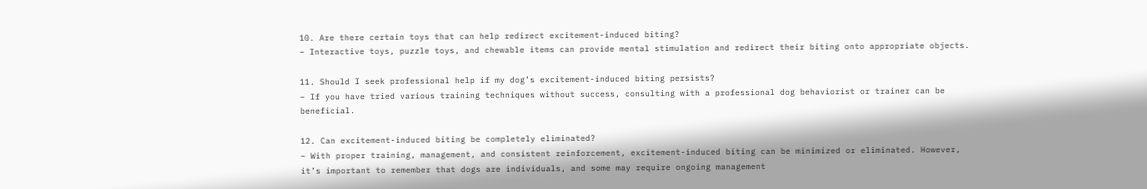10. Are there certain toys that can help redirect excitement-induced biting?
– Interactive toys, puzzle toys, and chewable items can provide mental stimulation and redirect their biting onto appropriate objects.

11. Should I seek professional help if my dog’s excitement-induced biting persists?
– If you have tried various training techniques without success, consulting with a professional dog behaviorist or trainer can be beneficial.

12. Can excitement-induced biting be completely eliminated?
– With proper training, management, and consistent reinforcement, excitement-induced biting can be minimized or eliminated. However, it’s important to remember that dogs are individuals, and some may require ongoing management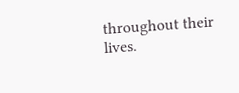throughout their lives.